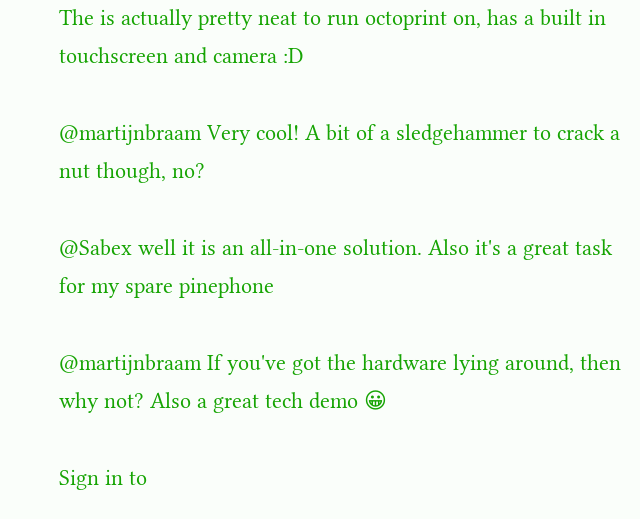The is actually pretty neat to run octoprint on, has a built in touchscreen and camera :D

@martijnbraam Very cool! A bit of a sledgehammer to crack a nut though, no?

@Sabex well it is an all-in-one solution. Also it's a great task for my spare pinephone

@martijnbraam If you've got the hardware lying around, then why not? Also a great tech demo 😀

Sign in to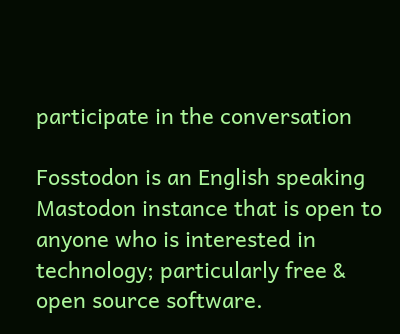participate in the conversation

Fosstodon is an English speaking Mastodon instance that is open to anyone who is interested in technology; particularly free & open source software.